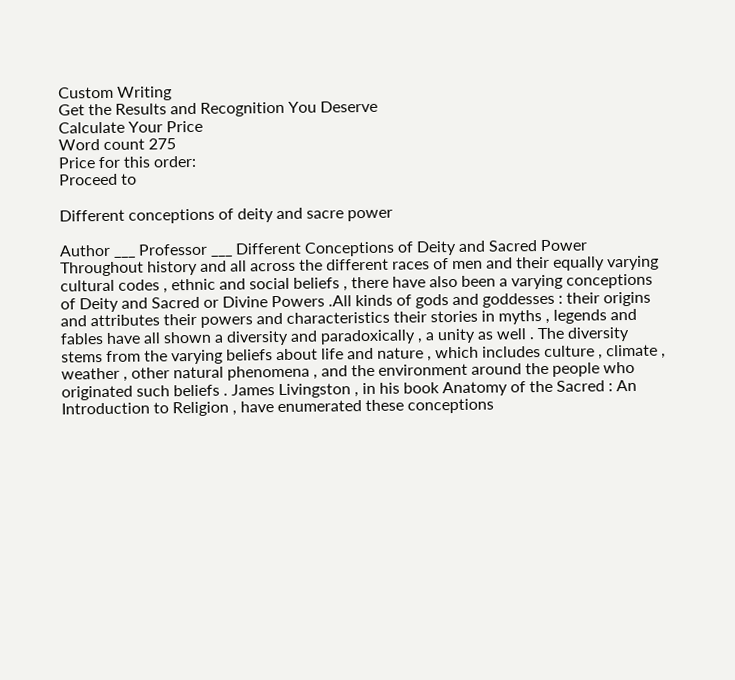Custom Writing
Get the Results and Recognition You Deserve
Calculate Your Price
Word count 275
Price for this order:
Proceed to

Different conceptions of deity and sacre power

Author ___ Professor ___ Different Conceptions of Deity and Sacred Power Throughout history and all across the different races of men and their equally varying cultural codes , ethnic and social beliefs , there have also been a varying conceptions of Deity and Sacred or Divine Powers .All kinds of gods and goddesses : their origins and attributes their powers and characteristics their stories in myths , legends and fables have all shown a diversity and paradoxically , a unity as well . The diversity stems from the varying beliefs about life and nature , which includes culture , climate , weather , other natural phenomena , and the environment around the people who originated such beliefs . James Livingston , in his book Anatomy of the Sacred : An Introduction to Religion , have enumerated these conceptions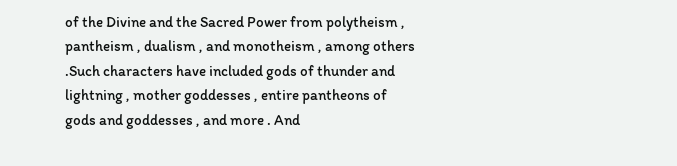of the Divine and the Sacred Power from polytheism , pantheism , dualism , and monotheism , among others .Such characters have included gods of thunder and lightning , mother goddesses , entire pantheons of gods and goddesses , and more . And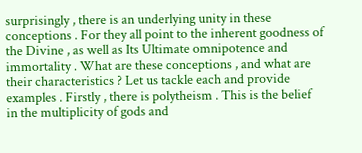surprisingly , there is an underlying unity in these conceptions . For they all point to the inherent goodness of the Divine , as well as Its Ultimate omnipotence and immortality . What are these conceptions , and what are their characteristics ? Let us tackle each and provide examples . Firstly , there is polytheism . This is the belief in the multiplicity of gods and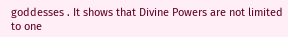goddesses . It shows that Divine Powers are not limited to one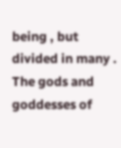being , but divided in many . The gods and goddesses of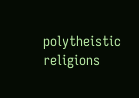polytheistic religions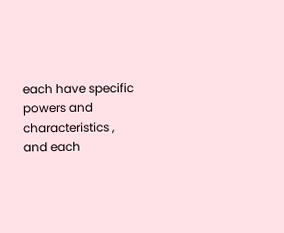each have specific powers and characteristics , and each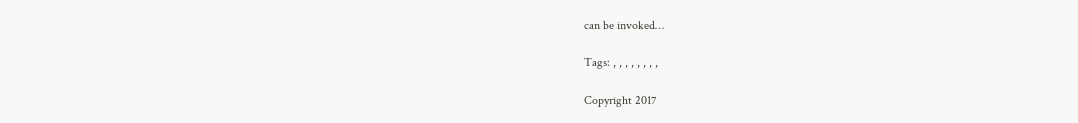can be invoked…

Tags: , , , , , , , ,

Copyright 2017